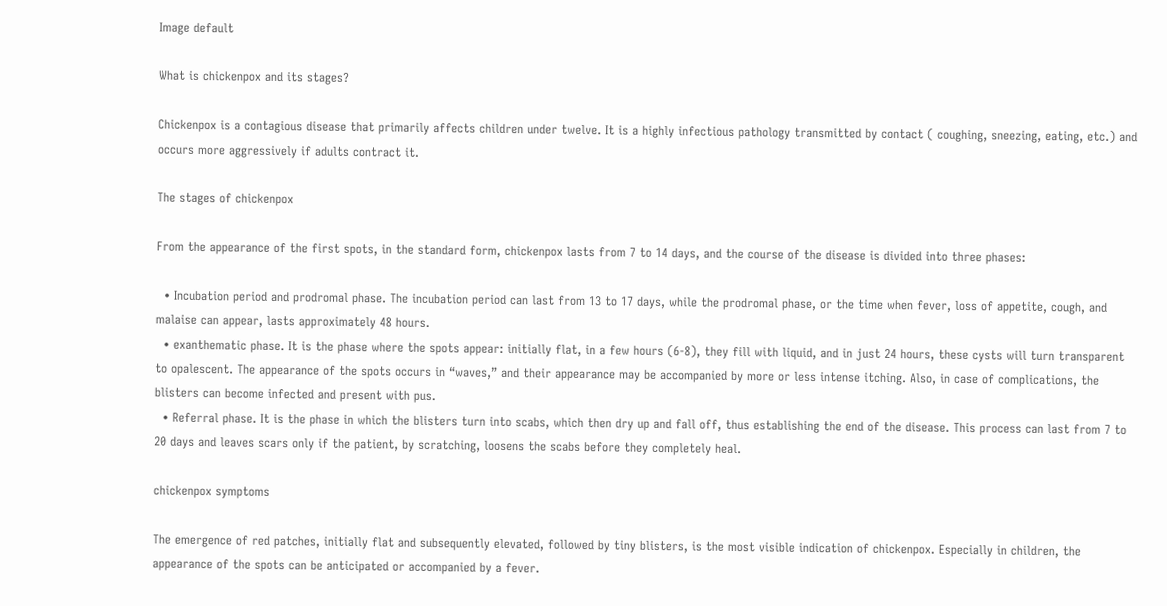Image default

What is chickenpox and its stages?

Chickenpox is a contagious disease that primarily affects children under twelve. It is a highly infectious pathology transmitted by contact ( coughing, sneezing, eating, etc.) and occurs more aggressively if adults contract it.

The stages of chickenpox

From the appearance of the first spots, in the standard form, chickenpox lasts from 7 to 14 days, and the course of the disease is divided into three phases:

  • Incubation period and prodromal phase. The incubation period can last from 13 to 17 days, while the prodromal phase, or the time when fever, loss of appetite, cough, and malaise can appear, lasts approximately 48 hours.
  • exanthematic phase. It is the phase where the spots appear: initially flat, in a few hours (6-8), they fill with liquid, and in just 24 hours, these cysts will turn transparent to opalescent. The appearance of the spots occurs in “waves,” and their appearance may be accompanied by more or less intense itching. Also, in case of complications, the blisters can become infected and present with pus.
  • Referral phase. It is the phase in which the blisters turn into scabs, which then dry up and fall off, thus establishing the end of the disease. This process can last from 7 to 20 days and leaves scars only if the patient, by scratching, loosens the scabs before they completely heal.

chickenpox symptoms

The emergence of red patches, initially flat and subsequently elevated, followed by tiny blisters, is the most visible indication of chickenpox. Especially in children, the appearance of the spots can be anticipated or accompanied by a fever.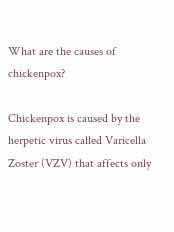What are the causes of chickenpox?

Chickenpox is caused by the herpetic virus called Varicella Zoster (VZV) that affects only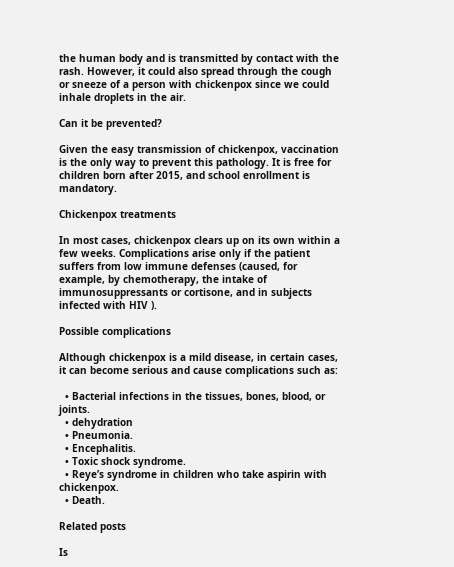the human body and is transmitted by contact with the rash. However, it could also spread through the cough or sneeze of a person with chickenpox since we could inhale droplets in the air.

Can it be prevented?

Given the easy transmission of chickenpox, vaccination is the only way to prevent this pathology. It is free for children born after 2015, and school enrollment is mandatory.

Chickenpox treatments

In most cases, chickenpox clears up on its own within a few weeks. Complications arise only if the patient suffers from low immune defenses (caused, for example, by chemotherapy, the intake of immunosuppressants or cortisone, and in subjects infected with HIV ).

Possible complications

Although chickenpox is a mild disease, in certain cases, it can become serious and cause complications such as:

  • Bacterial infections in the tissues, bones, blood, or joints.
  • dehydration
  • Pneumonia.
  • Encephalitis.
  • Toxic shock syndrome.
  • Reye’s syndrome in children who take aspirin with chickenpox.
  • Death.

Related posts

Is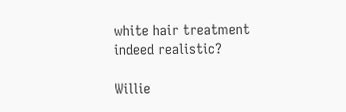white hair treatment indeed realistic?

Willie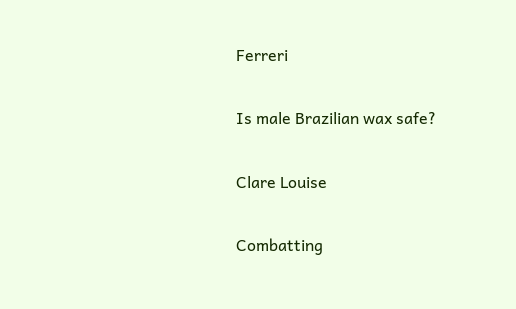Ferreri

Is male Brazilian wax safe?

Clare Louise

Combatting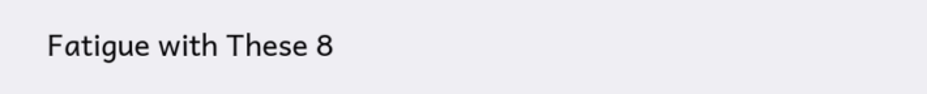Fatigue with These 8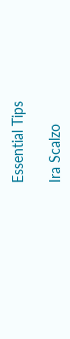Essential Tips

Ira Scalzo